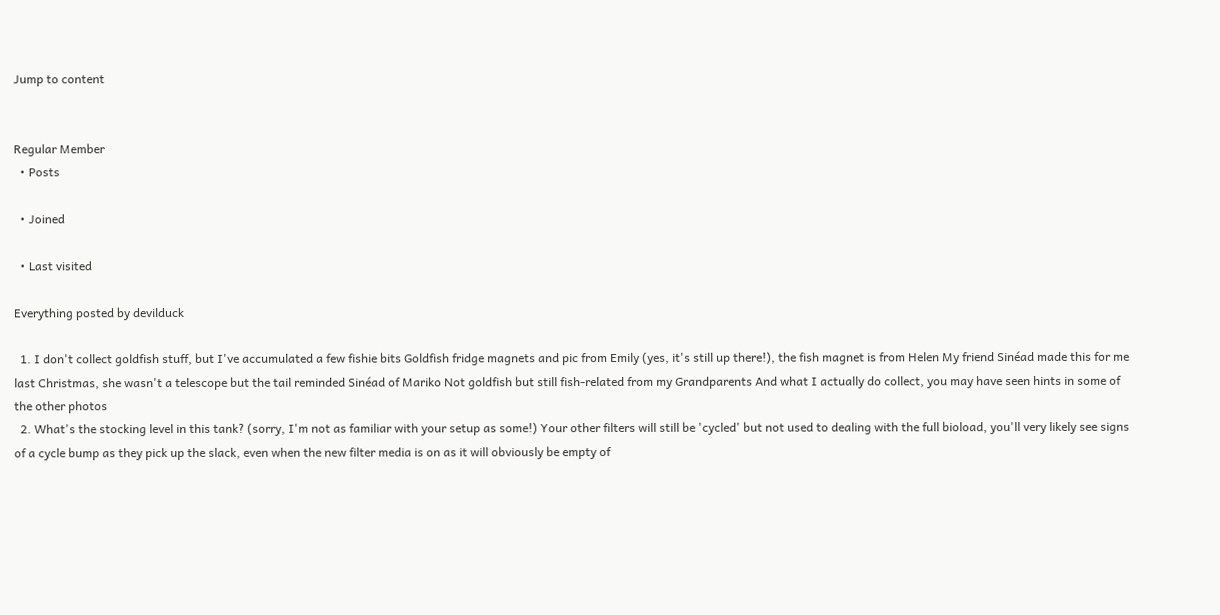Jump to content


Regular Member
  • Posts

  • Joined

  • Last visited

Everything posted by devilduck

  1. I don't collect goldfish stuff, but I've accumulated a few fishie bits Goldfish fridge magnets and pic from Emily (yes, it's still up there!), the fish magnet is from Helen My friend Sinéad made this for me last Christmas, she wasn't a telescope but the tail reminded Sinéad of Mariko Not goldfish but still fish-related from my Grandparents And what I actually do collect, you may have seen hints in some of the other photos
  2. What's the stocking level in this tank? (sorry, I'm not as familiar with your setup as some!) Your other filters will still be 'cycled' but not used to dealing with the full bioload, you'll very likely see signs of a cycle bump as they pick up the slack, even when the new filter media is on as it will obviously be empty of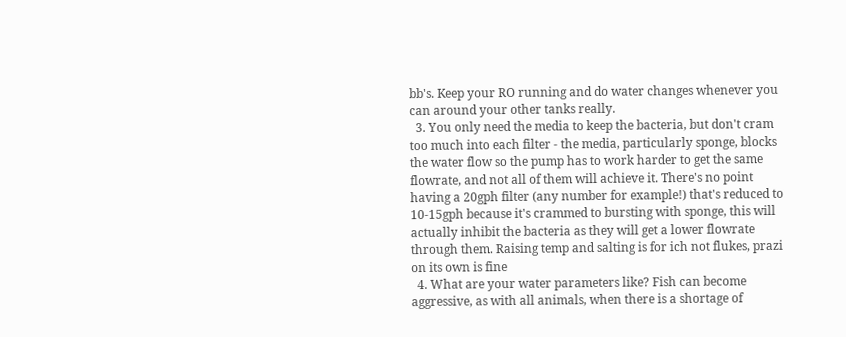bb's. Keep your RO running and do water changes whenever you can around your other tanks really.
  3. You only need the media to keep the bacteria, but don't cram too much into each filter - the media, particularly sponge, blocks the water flow so the pump has to work harder to get the same flowrate, and not all of them will achieve it. There's no point having a 20gph filter (any number for example!) that's reduced to 10-15gph because it's crammed to bursting with sponge, this will actually inhibit the bacteria as they will get a lower flowrate through them. Raising temp and salting is for ich not flukes, prazi on its own is fine
  4. What are your water parameters like? Fish can become aggressive, as with all animals, when there is a shortage of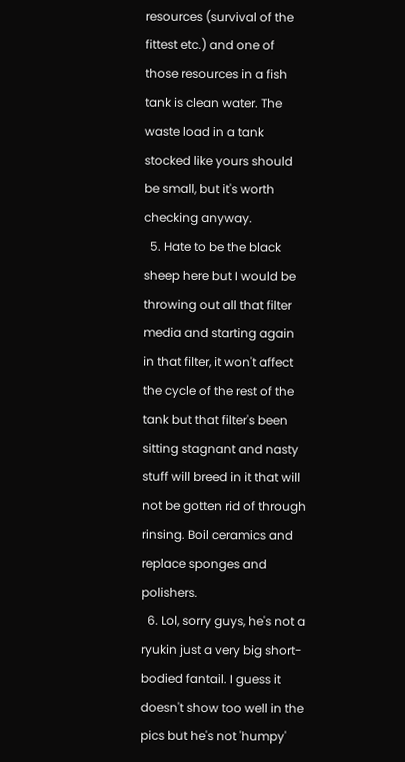resources (survival of the fittest etc.) and one of those resources in a fish tank is clean water. The waste load in a tank stocked like yours should be small, but it's worth checking anyway.
  5. Hate to be the black sheep here but I would be throwing out all that filter media and starting again in that filter, it won't affect the cycle of the rest of the tank but that filter's been sitting stagnant and nasty stuff will breed in it that will not be gotten rid of through rinsing. Boil ceramics and replace sponges and polishers.
  6. Lol, sorry guys, he's not a ryukin just a very big short-bodied fantail. I guess it doesn't show too well in the pics but he's not 'humpy'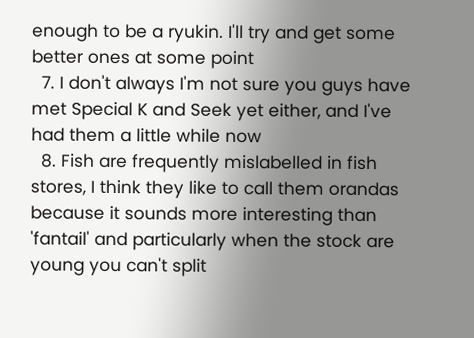enough to be a ryukin. I'll try and get some better ones at some point
  7. I don't always I'm not sure you guys have met Special K and Seek yet either, and I've had them a little while now
  8. Fish are frequently mislabelled in fish stores, I think they like to call them orandas because it sounds more interesting than 'fantail' and particularly when the stock are young you can't split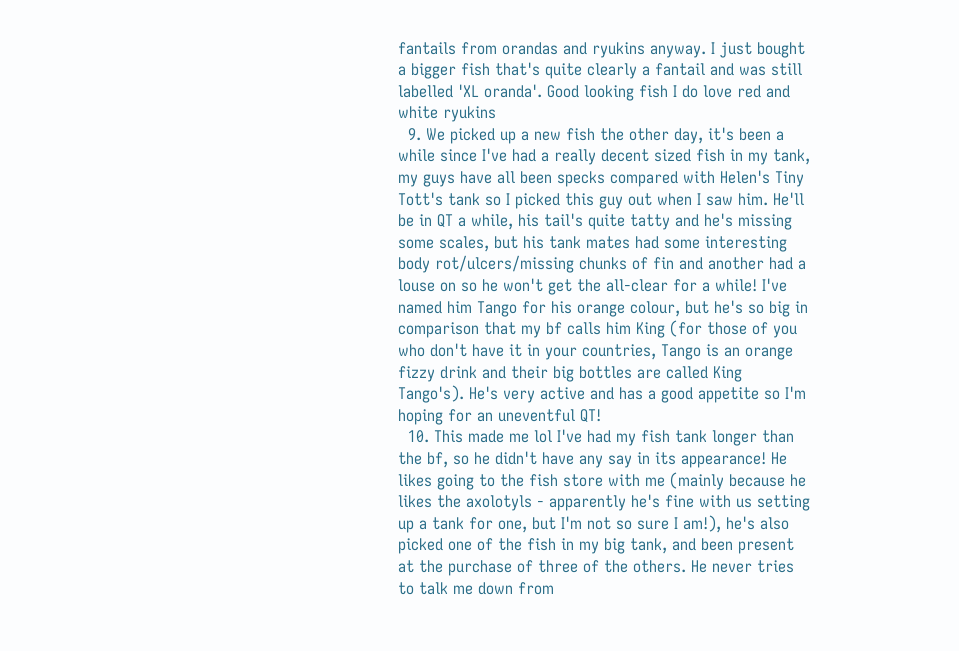fantails from orandas and ryukins anyway. I just bought a bigger fish that's quite clearly a fantail and was still labelled 'XL oranda'. Good looking fish I do love red and white ryukins
  9. We picked up a new fish the other day, it's been a while since I've had a really decent sized fish in my tank, my guys have all been specks compared with Helen's Tiny Tott's tank so I picked this guy out when I saw him. He'll be in QT a while, his tail's quite tatty and he's missing some scales, but his tank mates had some interesting body rot/ulcers/missing chunks of fin and another had a louse on so he won't get the all-clear for a while! I've named him Tango for his orange colour, but he's so big in comparison that my bf calls him King (for those of you who don't have it in your countries, Tango is an orange fizzy drink and their big bottles are called King Tango's). He's very active and has a good appetite so I'm hoping for an uneventful QT!
  10. This made me lol I've had my fish tank longer than the bf, so he didn't have any say in its appearance! He likes going to the fish store with me (mainly because he likes the axolotyls - apparently he's fine with us setting up a tank for one, but I'm not so sure I am!), he's also picked one of the fish in my big tank, and been present at the purchase of three of the others. He never tries to talk me down from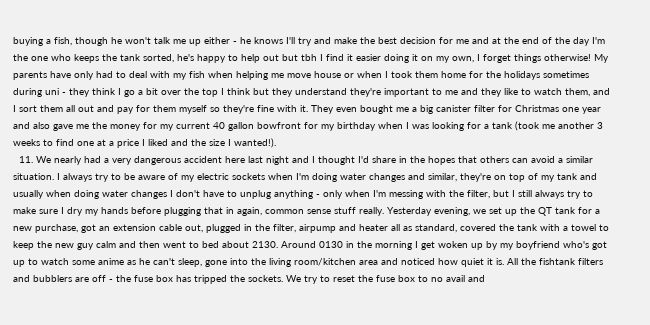buying a fish, though he won't talk me up either - he knows I'll try and make the best decision for me and at the end of the day I'm the one who keeps the tank sorted, he's happy to help out but tbh I find it easier doing it on my own, I forget things otherwise! My parents have only had to deal with my fish when helping me move house or when I took them home for the holidays sometimes during uni - they think I go a bit over the top I think but they understand they're important to me and they like to watch them, and I sort them all out and pay for them myself so they're fine with it. They even bought me a big canister filter for Christmas one year and also gave me the money for my current 40 gallon bowfront for my birthday when I was looking for a tank (took me another 3 weeks to find one at a price I liked and the size I wanted!).
  11. We nearly had a very dangerous accident here last night and I thought I'd share in the hopes that others can avoid a similar situation. I always try to be aware of my electric sockets when I'm doing water changes and similar, they're on top of my tank and usually when doing water changes I don't have to unplug anything - only when I'm messing with the filter, but I still always try to make sure I dry my hands before plugging that in again, common sense stuff really. Yesterday evening, we set up the QT tank for a new purchase, got an extension cable out, plugged in the filter, airpump and heater all as standard, covered the tank with a towel to keep the new guy calm and then went to bed about 2130. Around 0130 in the morning I get woken up by my boyfriend who's got up to watch some anime as he can't sleep, gone into the living room/kitchen area and noticed how quiet it is. All the fishtank filters and bubblers are off - the fuse box has tripped the sockets. We try to reset the fuse box to no avail and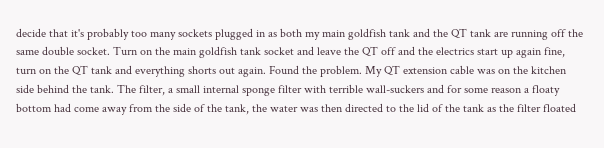decide that it's probably too many sockets plugged in as both my main goldfish tank and the QT tank are running off the same double socket. Turn on the main goldfish tank socket and leave the QT off and the electrics start up again fine, turn on the QT tank and everything shorts out again. Found the problem. My QT extension cable was on the kitchen side behind the tank. The filter, a small internal sponge filter with terrible wall-suckers and for some reason a floaty bottom had come away from the side of the tank, the water was then directed to the lid of the tank as the filter floated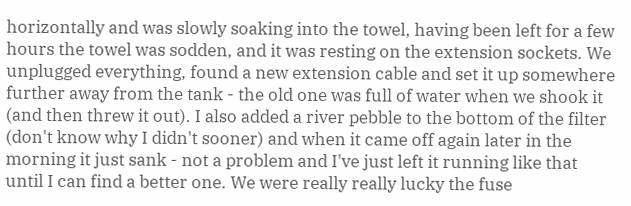horizontally and was slowly soaking into the towel, having been left for a few hours the towel was sodden, and it was resting on the extension sockets. We unplugged everything, found a new extension cable and set it up somewhere further away from the tank - the old one was full of water when we shook it (and then threw it out). I also added a river pebble to the bottom of the filter (don't know why I didn't sooner) and when it came off again later in the morning it just sank - not a problem and I've just left it running like that until I can find a better one. We were really really lucky the fuse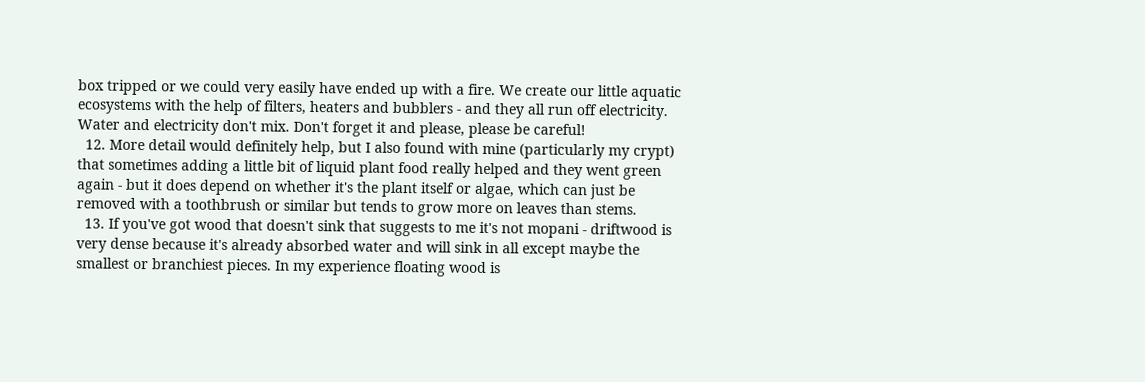box tripped or we could very easily have ended up with a fire. We create our little aquatic ecosystems with the help of filters, heaters and bubblers - and they all run off electricity. Water and electricity don't mix. Don't forget it and please, please be careful!
  12. More detail would definitely help, but I also found with mine (particularly my crypt) that sometimes adding a little bit of liquid plant food really helped and they went green again - but it does depend on whether it's the plant itself or algae, which can just be removed with a toothbrush or similar but tends to grow more on leaves than stems.
  13. If you've got wood that doesn't sink that suggests to me it's not mopani - driftwood is very dense because it's already absorbed water and will sink in all except maybe the smallest or branchiest pieces. In my experience floating wood is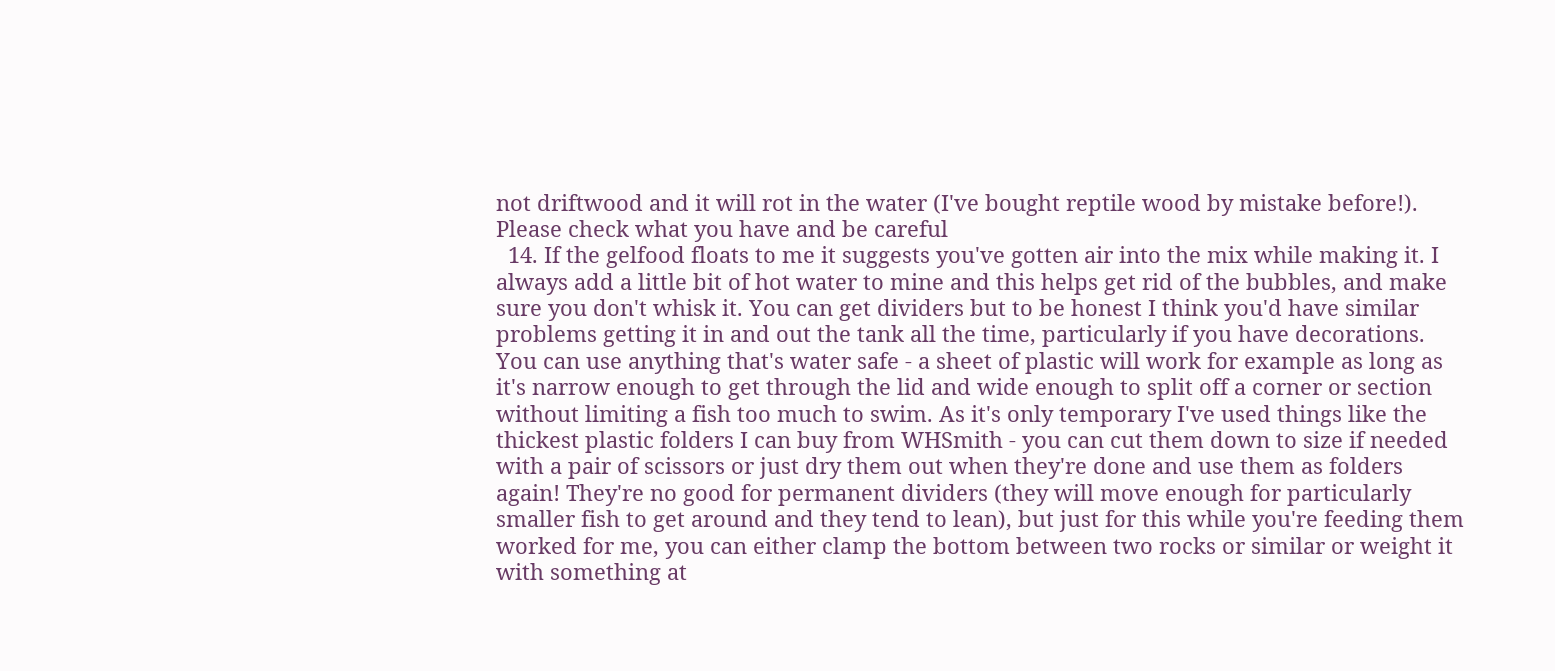not driftwood and it will rot in the water (I've bought reptile wood by mistake before!). Please check what you have and be careful
  14. If the gelfood floats to me it suggests you've gotten air into the mix while making it. I always add a little bit of hot water to mine and this helps get rid of the bubbles, and make sure you don't whisk it. You can get dividers but to be honest I think you'd have similar problems getting it in and out the tank all the time, particularly if you have decorations. You can use anything that's water safe - a sheet of plastic will work for example as long as it's narrow enough to get through the lid and wide enough to split off a corner or section without limiting a fish too much to swim. As it's only temporary I've used things like the thickest plastic folders I can buy from WHSmith - you can cut them down to size if needed with a pair of scissors or just dry them out when they're done and use them as folders again! They're no good for permanent dividers (they will move enough for particularly smaller fish to get around and they tend to lean), but just for this while you're feeding them worked for me, you can either clamp the bottom between two rocks or similar or weight it with something at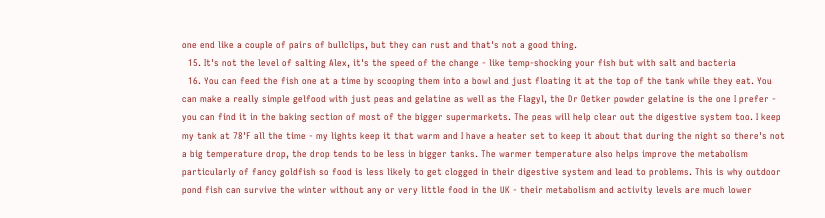one end like a couple of pairs of bullclips, but they can rust and that's not a good thing.
  15. It's not the level of salting Alex, it's the speed of the change - like temp-shocking your fish but with salt and bacteria
  16. You can feed the fish one at a time by scooping them into a bowl and just floating it at the top of the tank while they eat. You can make a really simple gelfood with just peas and gelatine as well as the Flagyl, the Dr Oetker powder gelatine is the one I prefer - you can find it in the baking section of most of the bigger supermarkets. The peas will help clear out the digestive system too. I keep my tank at 78'F all the time - my lights keep it that warm and I have a heater set to keep it about that during the night so there's not a big temperature drop, the drop tends to be less in bigger tanks. The warmer temperature also helps improve the metabolism particularly of fancy goldfish so food is less likely to get clogged in their digestive system and lead to problems. This is why outdoor pond fish can survive the winter without any or very little food in the UK - their metabolism and activity levels are much lower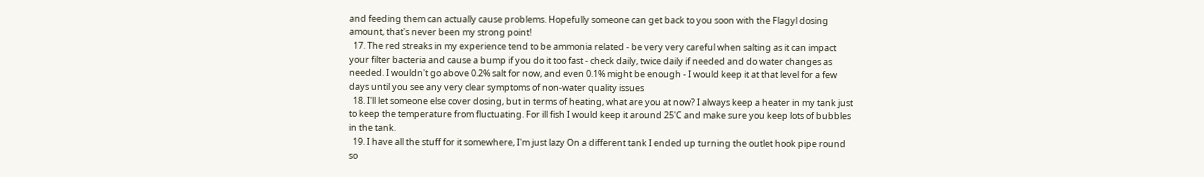and feeding them can actually cause problems. Hopefully someone can get back to you soon with the Flagyl dosing amount, that's never been my strong point!
  17. The red streaks in my experience tend to be ammonia related - be very very careful when salting as it can impact your filter bacteria and cause a bump if you do it too fast - check daily, twice daily if needed and do water changes as needed. I wouldn't go above 0.2% salt for now, and even 0.1% might be enough - I would keep it at that level for a few days until you see any very clear symptoms of non-water quality issues
  18. I'll let someone else cover dosing, but in terms of heating, what are you at now? I always keep a heater in my tank just to keep the temperature from fluctuating. For ill fish I would keep it around 25'C and make sure you keep lots of bubbles in the tank.
  19. I have all the stuff for it somewhere, I'm just lazy On a different tank I ended up turning the outlet hook pipe round so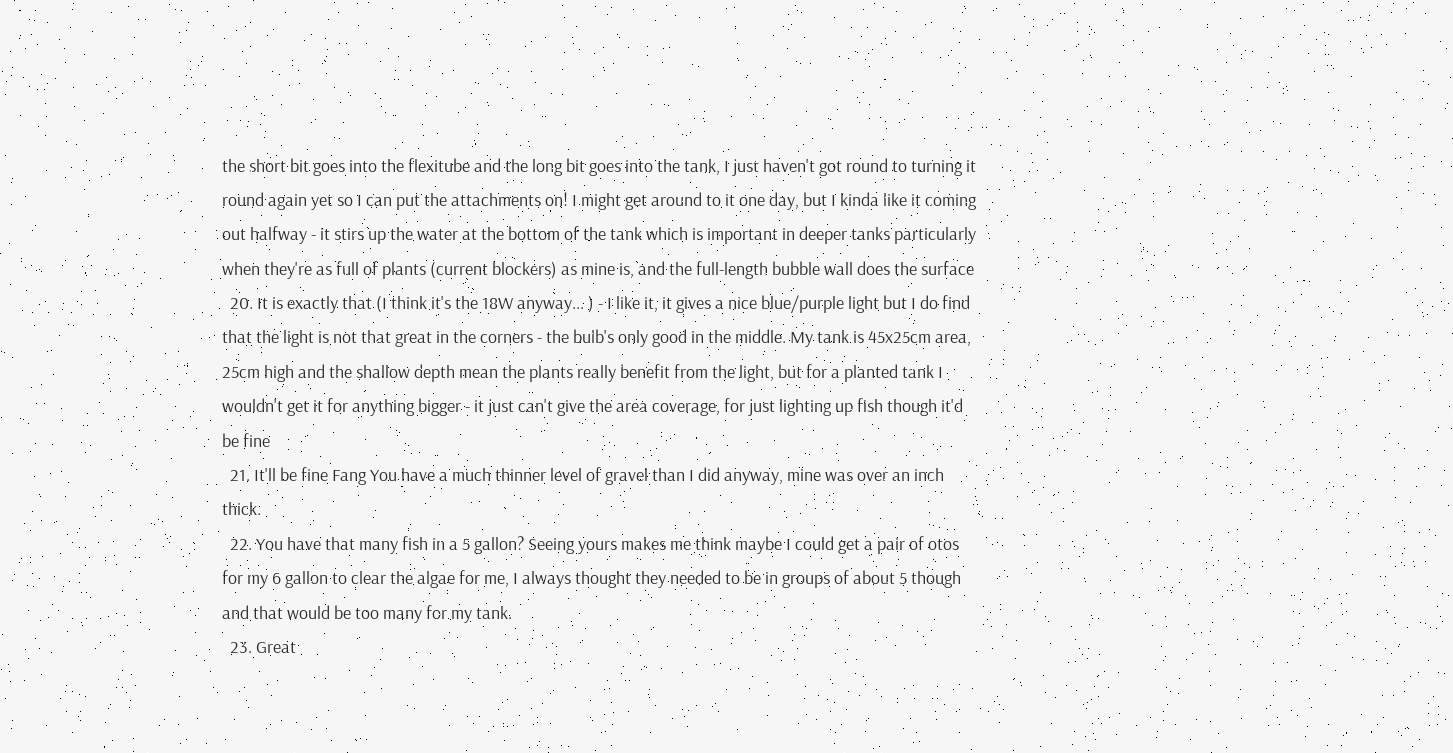the short bit goes into the flexitube and the long bit goes into the tank, I just haven't got round to turning it round again yet so I can put the attachments on! I might get around to it one day, but I kinda like it coming out halfway - it stirs up the water at the bottom of the tank which is important in deeper tanks particularly when they're as full of plants (current blockers) as mine is, and the full-length bubble wall does the surface
  20. It is exactly that (I think it's the 18W anyway... ) - I like it, it gives a nice blue/purple light but I do find that the light is not that great in the corners - the bulb's only good in the middle. My tank is 45x25cm area, 25cm high and the shallow depth mean the plants really benefit from the light, but for a planted tank I wouldn't get it for anything bigger - it just can't give the area coverage, for just lighting up fish though it'd be fine
  21. It'll be fine Fang You have a much thinner level of gravel than I did anyway, mine was over an inch thick.
  22. You have that many fish in a 5 gallon? Seeing yours makes me think maybe I could get a pair of otos for my 6 gallon to clear the algae for me, I always thought they needed to be in groups of about 5 though and that would be too many for my tank.
  23. Great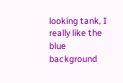looking tank, I really like the blue background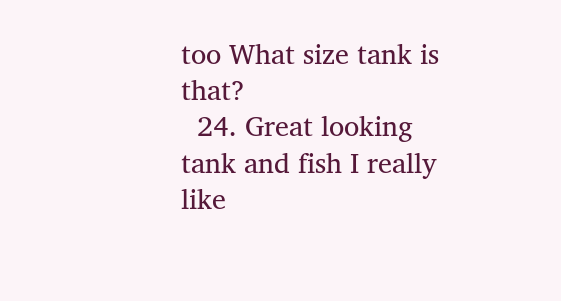too What size tank is that?
  24. Great looking tank and fish I really like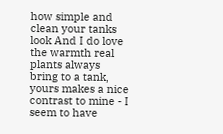how simple and clean your tanks look And I do love the warmth real plants always bring to a tank, yours makes a nice contrast to mine - I seem to have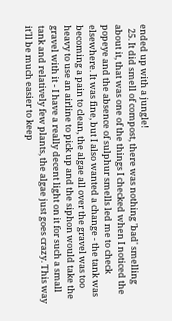ended up with a jungle!
  25. It did smell of compost, there was nothing 'bad' smelling about it, that was one of the things I checked when I noticed the popeye and the absence of sulphur smells led me to check elsewhere. It was fine, but I also wanted a change - the tank was becoming a pain to clean, the algae all over the gravel was too heavy to use an airline to pick up and the siphon would take the gravel with it - I have a really decent light on it for such a small tank and relatively few plants, the algae just goes crazy. This way it'll be much easier to keep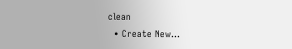clean
  • Create New...